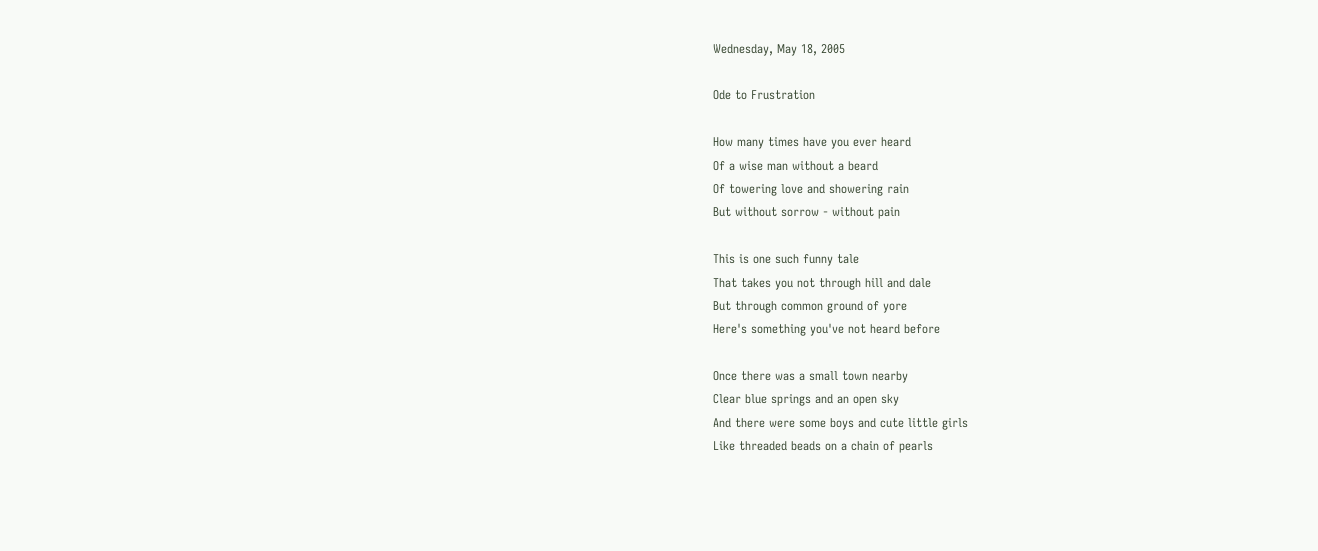Wednesday, May 18, 2005

Ode to Frustration

How many times have you ever heard
Of a wise man without a beard
Of towering love and showering rain
But without sorrow - without pain

This is one such funny tale
That takes you not through hill and dale
But through common ground of yore
Here's something you've not heard before

Once there was a small town nearby
Clear blue springs and an open sky
And there were some boys and cute little girls
Like threaded beads on a chain of pearls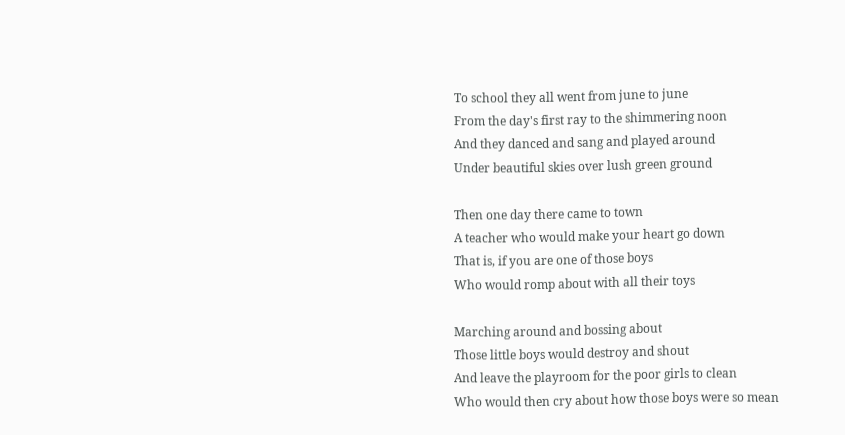To school they all went from june to june
From the day's first ray to the shimmering noon
And they danced and sang and played around
Under beautiful skies over lush green ground

Then one day there came to town
A teacher who would make your heart go down
That is, if you are one of those boys
Who would romp about with all their toys

Marching around and bossing about
Those little boys would destroy and shout
And leave the playroom for the poor girls to clean
Who would then cry about how those boys were so mean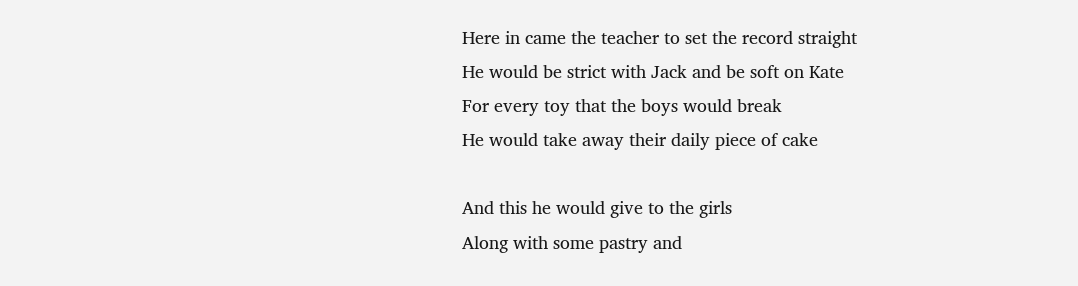Here in came the teacher to set the record straight
He would be strict with Jack and be soft on Kate
For every toy that the boys would break
He would take away their daily piece of cake

And this he would give to the girls
Along with some pastry and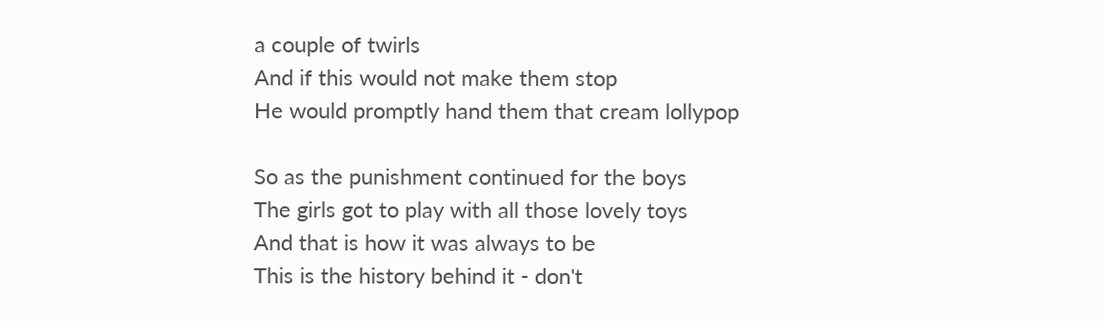a couple of twirls
And if this would not make them stop
He would promptly hand them that cream lollypop

So as the punishment continued for the boys
The girls got to play with all those lovely toys
And that is how it was always to be
This is the history behind it - don't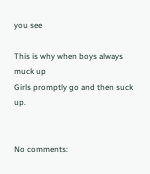you see

This is why when boys always muck up
Girls promptly go and then suck up.


No comments: